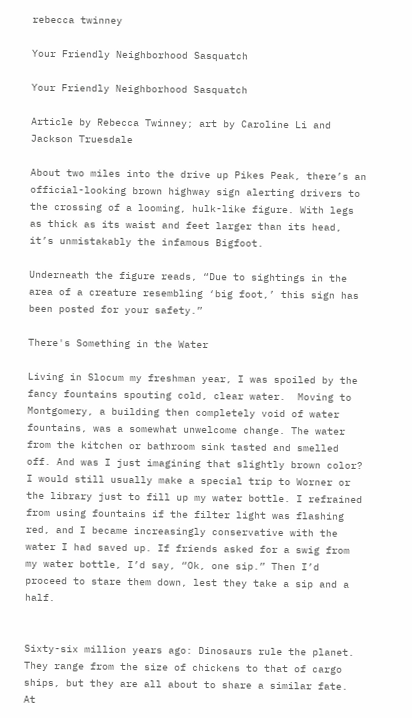rebecca twinney

Your Friendly Neighborhood Sasquatch

Your Friendly Neighborhood Sasquatch

Article by Rebecca Twinney; art by Caroline Li and Jackson Truesdale

About two miles into the drive up Pikes Peak, there’s an official-looking brown highway sign alerting drivers to the crossing of a looming, hulk-like figure. With legs as thick as its waist and feet larger than its head, it’s unmistakably the infamous Bigfoot.

Underneath the figure reads, “Due to sightings in the area of a creature resembling ‘big foot,’ this sign has been posted for your safety.”

There's Something in the Water

Living in Slocum my freshman year, I was spoiled by the fancy fountains spouting cold, clear water.  Moving to Montgomery, a building then completely void of water fountains, was a somewhat unwelcome change. The water from the kitchen or bathroom sink tasted and smelled off. And was I just imagining that slightly brown color? I would still usually make a special trip to Worner or the library just to fill up my water bottle. I refrained from using fountains if the filter light was flashing red, and I became increasingly conservative with the water I had saved up. If friends asked for a swig from my water bottle, I’d say, “Ok, one sip.” Then I’d proceed to stare them down, lest they take a sip and a half.


Sixty-six million years ago: Dinosaurs rule the planet. They range from the size of chickens to that of cargo ships, but they are all about to share a similar fate. At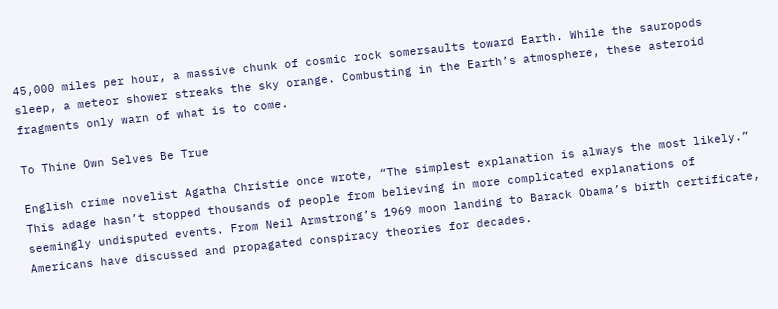45,000 miles per hour, a massive chunk of cosmic rock somersaults toward Earth. While the sauropods sleep, a meteor shower streaks the sky orange. Combusting in the Earth’s atmosphere, these asteroid fragments only warn of what is to come.

To Thine Own Selves Be True

English crime novelist Agatha Christie once wrote, “The simplest explanation is always the most likely.” This adage hasn’t stopped thousands of people from believing in more complicated explanations of seemingly undisputed events. From Neil Armstrong’s 1969 moon landing to Barack Obama’s birth certificate, Americans have discussed and propagated conspiracy theories for decades.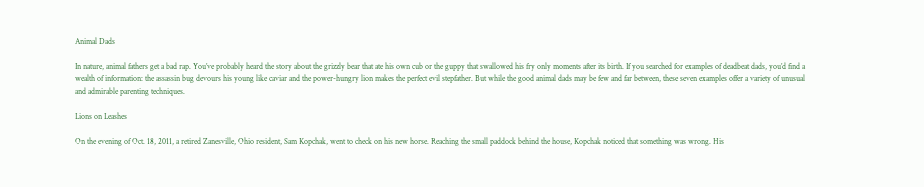Animal Dads

In nature, animal fathers get a bad rap. You’ve probably heard the story about the grizzly bear that ate his own cub or the guppy that swallowed his fry only moments after its birth. If you searched for examples of deadbeat dads, you’d find a wealth of information: the assassin bug devours his young like caviar and the power-hungry lion makes the perfect evil stepfather. But while the good animal dads may be few and far between, these seven examples offer a variety of unusual and admirable parenting techniques.

Lions on Leashes

On the evening of Oct. 18, 2011, a retired Zanesville, Ohio resident, Sam Kopchak, went to check on his new horse. Reaching the small paddock behind the house, Kopchak noticed that something was wrong. His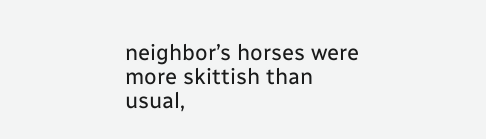neighbor’s horses were more skittish than usual,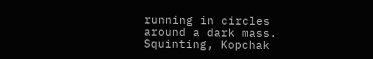running in circles around a dark mass. Squinting, Kopchak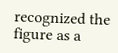recognized the figure as a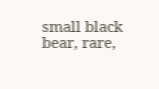small black bear, rare,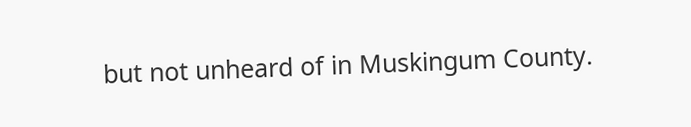but not unheard of in Muskingum County.